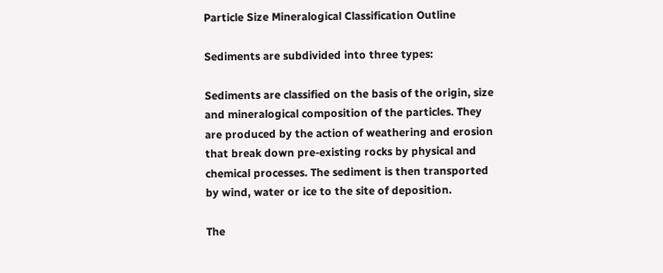Particle Size Mineralogical Classification Outline

Sediments are subdivided into three types:

Sediments are classified on the basis of the origin, size and mineralogical composition of the particles. They are produced by the action of weathering and erosion that break down pre-existing rocks by physical and chemical processes. The sediment is then transported by wind, water or ice to the site of deposition.

The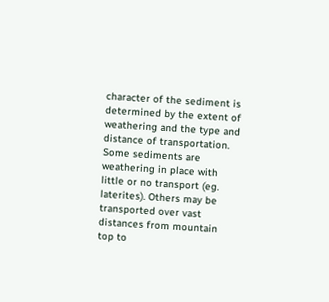character of the sediment is determined by the extent of weathering and the type and distance of transportation. Some sediments are weathering in place with little or no transport (eg. laterites). Others may be transported over vast distances from mountain top to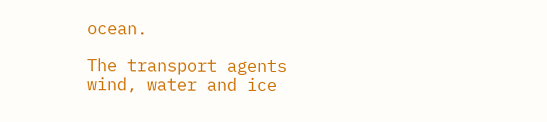ocean.

The transport agents wind, water and ice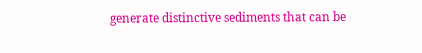generate distinctive sediments that can be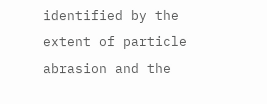identified by the extent of particle abrasion and the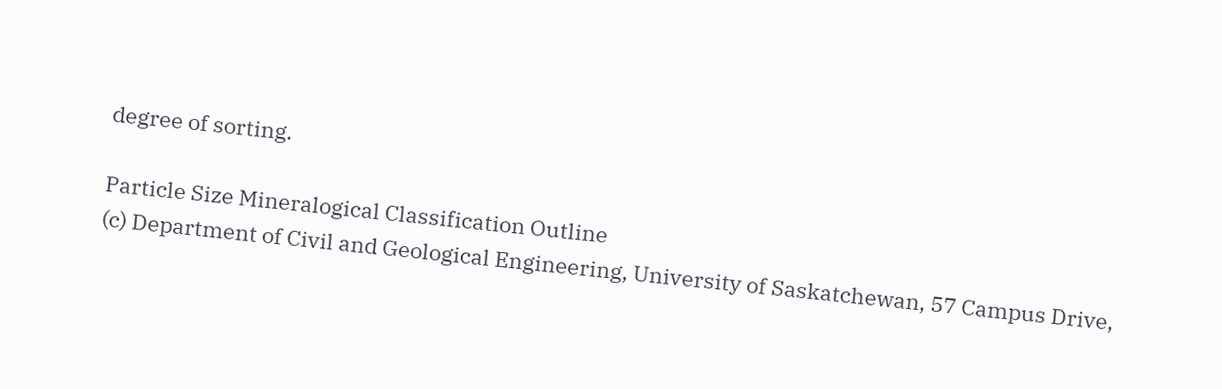degree of sorting.

Particle Size Mineralogical Classification Outline
(c) Department of Civil and Geological Engineering, University of Saskatchewan, 57 Campus Drive,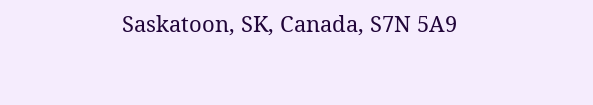Saskatoon, SK, Canada, S7N 5A9